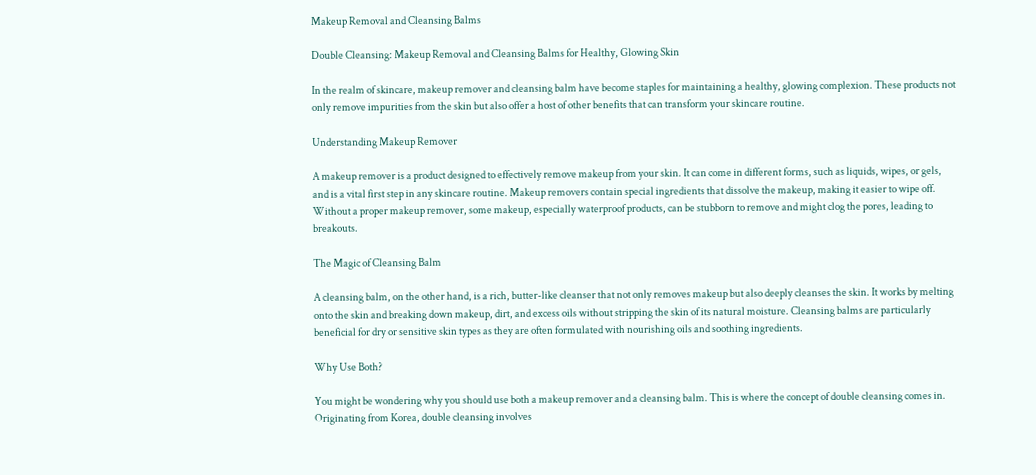Makeup Removal and Cleansing Balms

Double Cleansing: Makeup Removal and Cleansing Balms for Healthy, Glowing Skin

In the realm of skincare, makeup remover and cleansing balm have become staples for maintaining a healthy, glowing complexion. These products not only remove impurities from the skin but also offer a host of other benefits that can transform your skincare routine.

Understanding Makeup Remover

A makeup remover is a product designed to effectively remove makeup from your skin. It can come in different forms, such as liquids, wipes, or gels, and is a vital first step in any skincare routine. Makeup removers contain special ingredients that dissolve the makeup, making it easier to wipe off. Without a proper makeup remover, some makeup, especially waterproof products, can be stubborn to remove and might clog the pores, leading to breakouts.

The Magic of Cleansing Balm

A cleansing balm, on the other hand, is a rich, butter-like cleanser that not only removes makeup but also deeply cleanses the skin. It works by melting onto the skin and breaking down makeup, dirt, and excess oils without stripping the skin of its natural moisture. Cleansing balms are particularly beneficial for dry or sensitive skin types as they are often formulated with nourishing oils and soothing ingredients.

Why Use Both?

You might be wondering why you should use both a makeup remover and a cleansing balm. This is where the concept of double cleansing comes in. Originating from Korea, double cleansing involves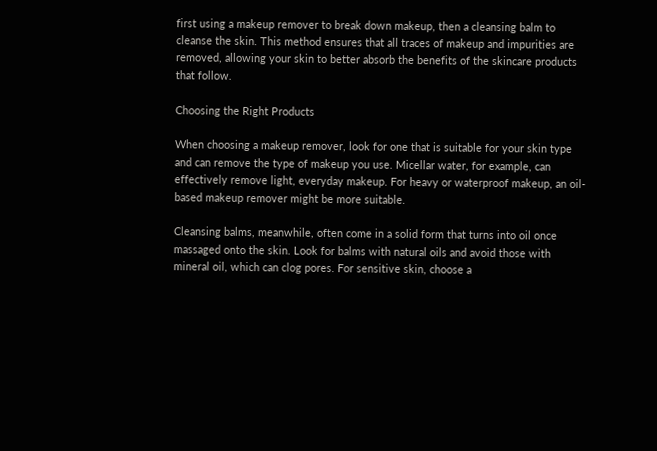first using a makeup remover to break down makeup, then a cleansing balm to cleanse the skin. This method ensures that all traces of makeup and impurities are removed, allowing your skin to better absorb the benefits of the skincare products that follow.

Choosing the Right Products

When choosing a makeup remover, look for one that is suitable for your skin type and can remove the type of makeup you use. Micellar water, for example, can effectively remove light, everyday makeup. For heavy or waterproof makeup, an oil-based makeup remover might be more suitable.

Cleansing balms, meanwhile, often come in a solid form that turns into oil once massaged onto the skin. Look for balms with natural oils and avoid those with mineral oil, which can clog pores. For sensitive skin, choose a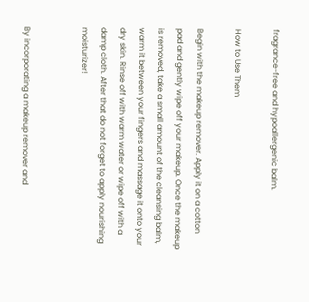fragrance-free and hypoallergenic balm.

How to Use Them

Begin with the makeup remover. Apply it on a cotton pad and gently wipe off your makeup. Once the makeup is removed, take a small amount of the cleansing balm, warm it between your fingers and massage it onto your dry skin. Rinse off with warm water or wipe off with a damp cloth. After that do not forget to apply nourishing moisturizer!


By incorporating a makeup remover and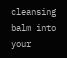cleansing balm into your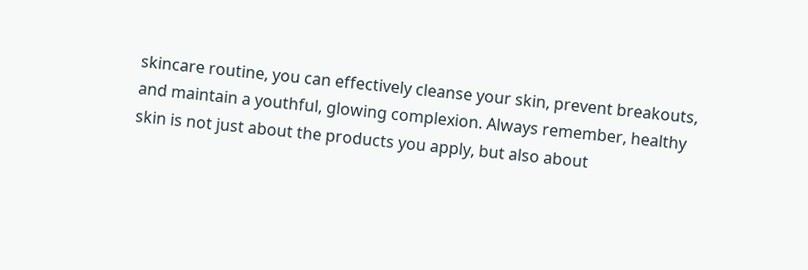skincare routine, you can effectively cleanse your skin, prevent breakouts, and maintain a youthful, glowing complexion. Always remember, healthy skin is not just about the products you apply, but also about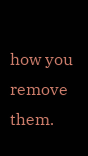how you remove them.